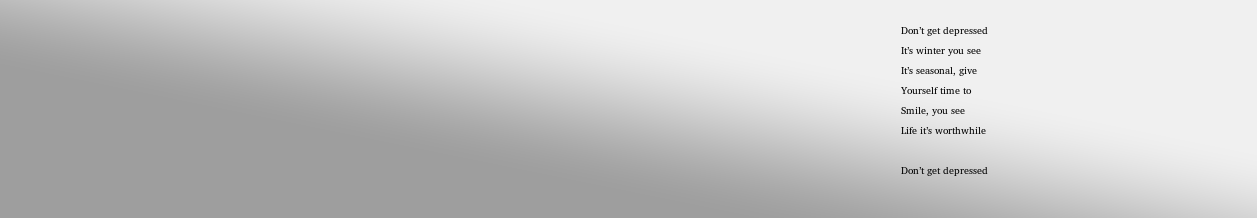Don’t get depressed
It’s winter you see
It’s seasonal, give
Yourself time to
Smile, you see
Life it’s worthwhile

Don’t get depressed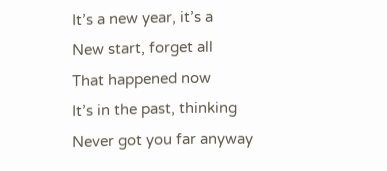It’s a new year, it’s a
New start, forget all
That happened now
It’s in the past, thinking
Never got you far anyway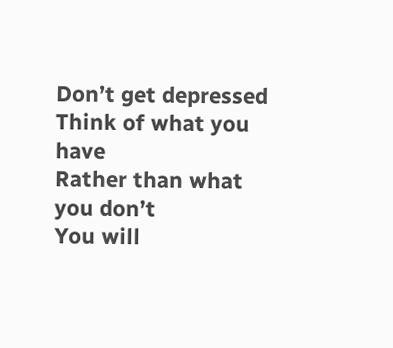Don’t get depressed
Think of what you have
Rather than what you don’t
You will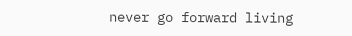never go forward living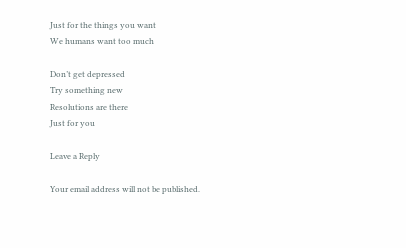Just for the things you want
We humans want too much

Don’t get depressed
Try something new
Resolutions are there
Just for you

Leave a Reply

Your email address will not be published.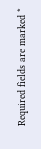Required fields are marked *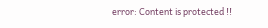error: Content is protected !!